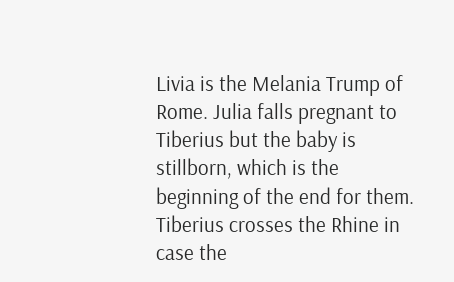Livia is the Melania Trump of Rome. Julia falls pregnant to Tiberius but the baby is stillborn, which is the beginning of the end for them. Tiberius crosses the Rhine in case the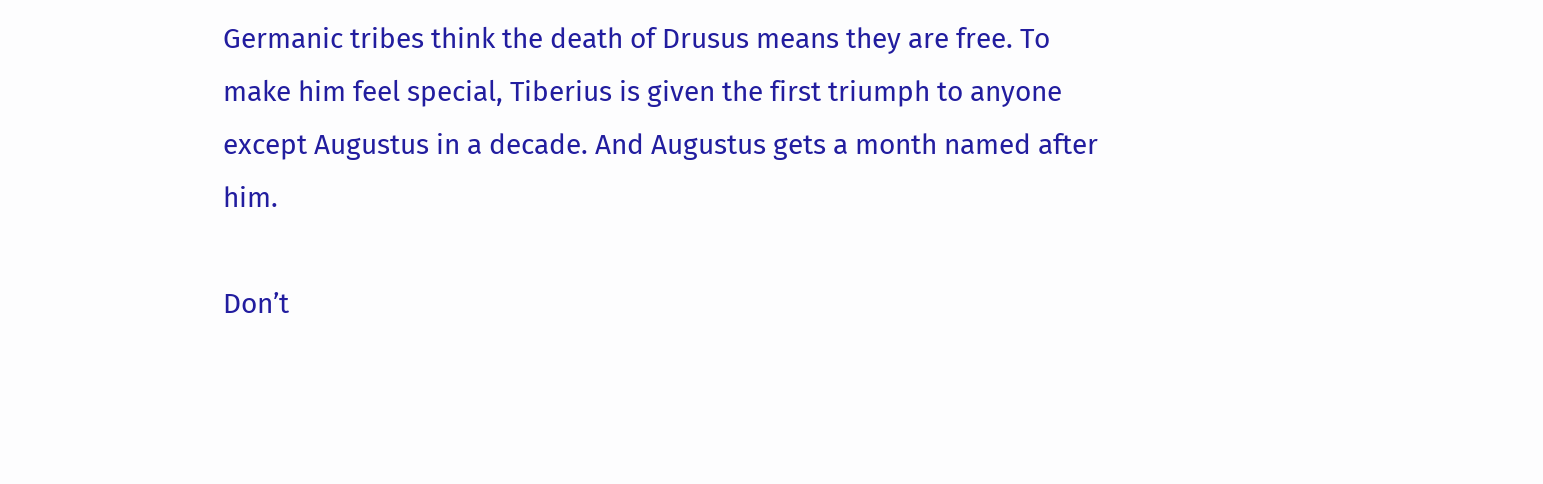Germanic tribes think the death of Drusus means they are free. To make him feel special, Tiberius is given the first triumph to anyone except Augustus in a decade. And Augustus gets a month named after him.

Don’t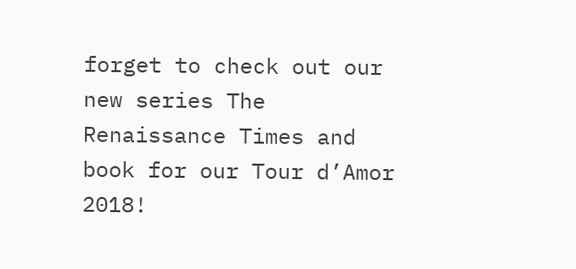forget to check out our new series The Renaissance Times and book for our Tour d’Amor 2018!